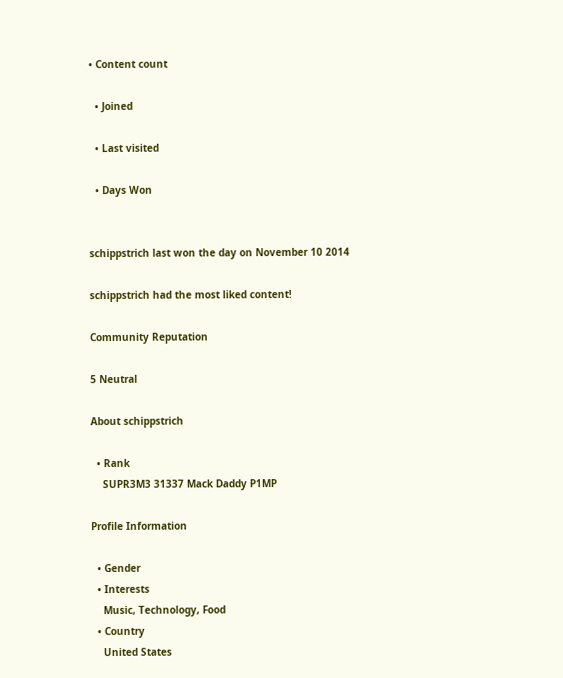• Content count

  • Joined

  • Last visited

  • Days Won


schippstrich last won the day on November 10 2014

schippstrich had the most liked content!

Community Reputation

5 Neutral

About schippstrich

  • Rank
    SUPR3M3 31337 Mack Daddy P1MP

Profile Information

  • Gender
  • Interests
    Music, Technology, Food
  • Country
    United States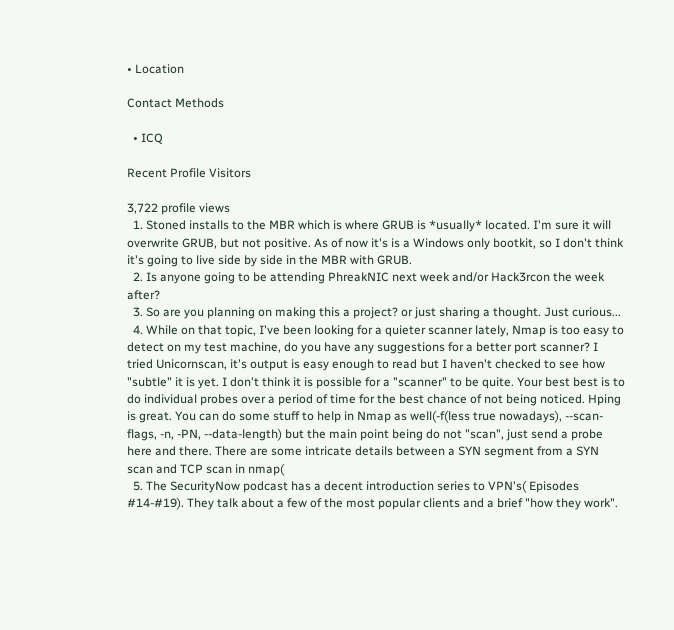• Location

Contact Methods

  • ICQ

Recent Profile Visitors

3,722 profile views
  1. Stoned installs to the MBR which is where GRUB is *usually* located. I'm sure it will overwrite GRUB, but not positive. As of now it's is a Windows only bootkit, so I don't think it's going to live side by side in the MBR with GRUB.
  2. Is anyone going to be attending PhreakNIC next week and/or Hack3rcon the week after?
  3. So are you planning on making this a project? or just sharing a thought. Just curious...
  4. While on that topic, I've been looking for a quieter scanner lately, Nmap is too easy to detect on my test machine, do you have any suggestions for a better port scanner? I tried Unicornscan, it's output is easy enough to read but I haven't checked to see how "subtle" it is yet. I don't think it is possible for a "scanner" to be quite. Your best best is to do individual probes over a period of time for the best chance of not being noticed. Hping is great. You can do some stuff to help in Nmap as well(-f(less true nowadays), --scan-flags, -n, -PN, --data-length) but the main point being do not "scan", just send a probe here and there. There are some intricate details between a SYN segment from a SYN scan and TCP scan in nmap(
  5. The SecurityNow podcast has a decent introduction series to VPN's( Episodes #14-#19). They talk about a few of the most popular clients and a brief "how they work".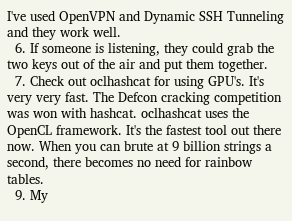I've used OpenVPN and Dynamic SSH Tunneling and they work well.
  6. If someone is listening, they could grab the two keys out of the air and put them together.
  7. Check out oclhashcat for using GPU's. It's very very fast. The Defcon cracking competition was won with hashcat. oclhashcat uses the OpenCL framework. It's the fastest tool out there now. When you can brute at 9 billion strings a second, there becomes no need for rainbow tables.
  9. My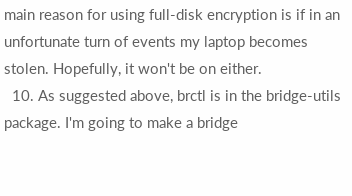main reason for using full-disk encryption is if in an unfortunate turn of events my laptop becomes stolen. Hopefully, it won't be on either.
  10. As suggested above, brctl is in the bridge-utils package. I'm going to make a bridge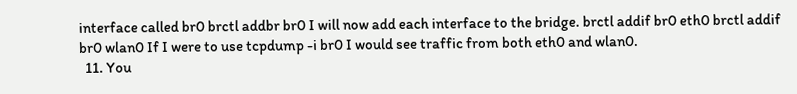interface called br0 brctl addbr br0 I will now add each interface to the bridge. brctl addif br0 eth0 brctl addif br0 wlan0 If I were to use tcpdump -i br0 I would see traffic from both eth0 and wlan0.
  11. You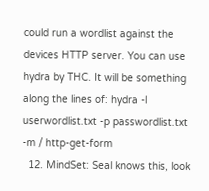could run a wordlist against the devices HTTP server. You can use hydra by THC. It will be something along the lines of: hydra -l userwordlist.txt -p passwordlist.txt -m / http-get-form
  12. MindSet: Seal knows this, look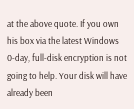at the above quote. If you own his box via the latest Windows 0-day, full-disk encryption is not going to help. Your disk will have already been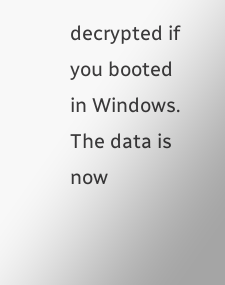decrypted if you booted in Windows. The data is now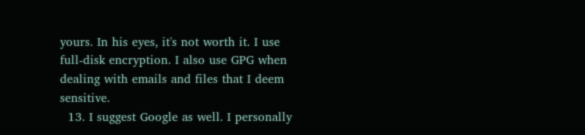yours. In his eyes, it's not worth it. I use full-disk encryption. I also use GPG when dealing with emails and files that I deem sensitive.
  13. I suggest Google as well. I personally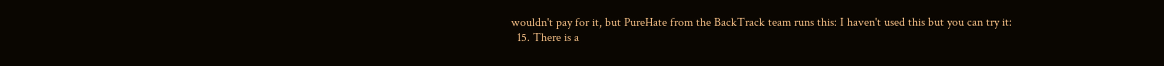wouldn't pay for it, but PureHate from the BackTrack team runs this: I haven't used this but you can try it:
  15. There is a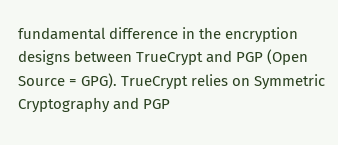fundamental difference in the encryption designs between TrueCrypt and PGP (Open Source = GPG). TrueCrypt relies on Symmetric Cryptography and PGP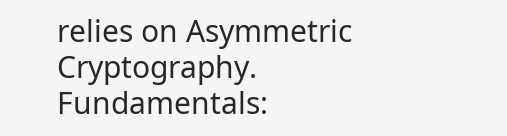relies on Asymmetric Cryptography. Fundamentals: